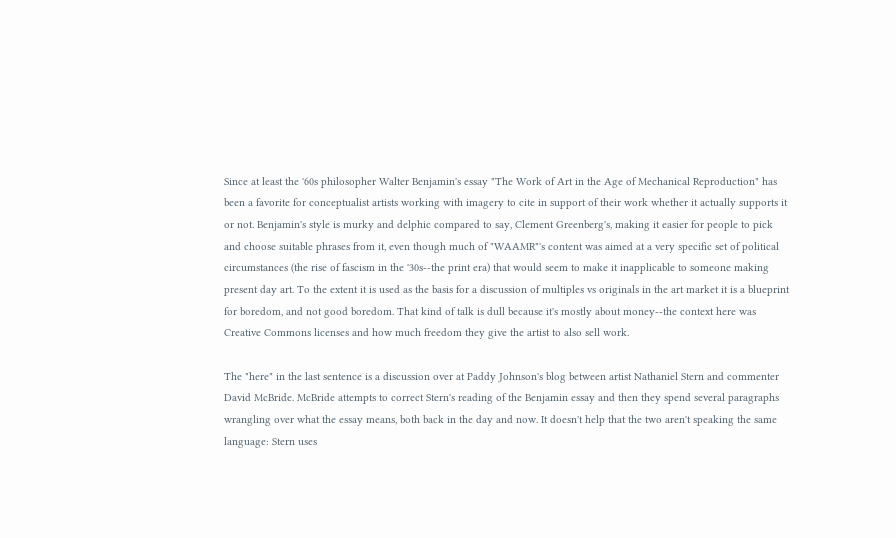Since at least the '60s philosopher Walter Benjamin's essay "The Work of Art in the Age of Mechanical Reproduction" has been a favorite for conceptualist artists working with imagery to cite in support of their work whether it actually supports it or not. Benjamin's style is murky and delphic compared to say, Clement Greenberg's, making it easier for people to pick and choose suitable phrases from it, even though much of "WAAMR"'s content was aimed at a very specific set of political circumstances (the rise of fascism in the '30s--the print era) that would seem to make it inapplicable to someone making present day art. To the extent it is used as the basis for a discussion of multiples vs originals in the art market it is a blueprint for boredom, and not good boredom. That kind of talk is dull because it's mostly about money--the context here was Creative Commons licenses and how much freedom they give the artist to also sell work.

The "here" in the last sentence is a discussion over at Paddy Johnson's blog between artist Nathaniel Stern and commenter David McBride. McBride attempts to correct Stern's reading of the Benjamin essay and then they spend several paragraphs wrangling over what the essay means, both back in the day and now. It doesn't help that the two aren't speaking the same language: Stern uses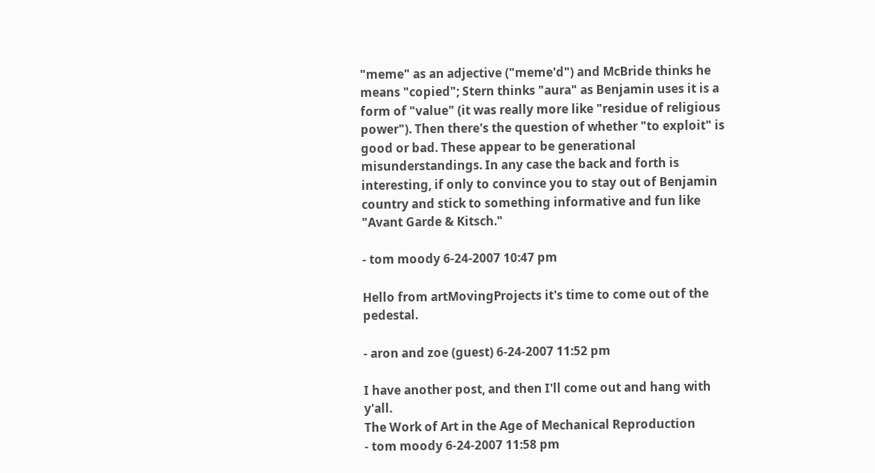"meme" as an adjective ("meme'd") and McBride thinks he means "copied"; Stern thinks "aura" as Benjamin uses it is a form of "value" (it was really more like "residue of religious power"). Then there's the question of whether "to exploit" is good or bad. These appear to be generational misunderstandings. In any case the back and forth is interesting, if only to convince you to stay out of Benjamin country and stick to something informative and fun like "Avant Garde & Kitsch."

- tom moody 6-24-2007 10:47 pm

Hello from artMovingProjects it's time to come out of the pedestal.

- aron and zoe (guest) 6-24-2007 11:52 pm

I have another post, and then I'll come out and hang with y'all.
The Work of Art in the Age of Mechanical Reproduction
- tom moody 6-24-2007 11:58 pm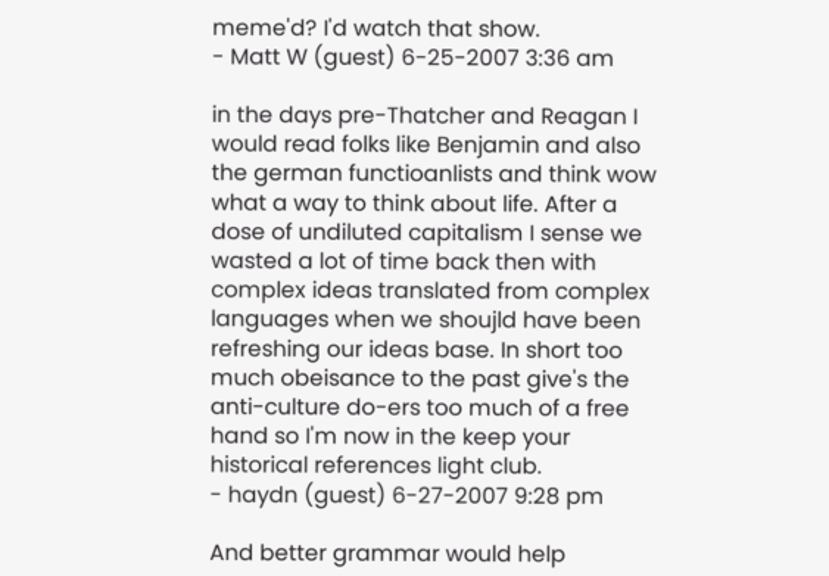meme'd? I'd watch that show.
- Matt W (guest) 6-25-2007 3:36 am

in the days pre-Thatcher and Reagan I would read folks like Benjamin and also the german functioanlists and think wow what a way to think about life. After a dose of undiluted capitalism I sense we wasted a lot of time back then with complex ideas translated from complex languages when we shoujld have been refreshing our ideas base. In short too much obeisance to the past give's the anti-culture do-ers too much of a free hand so I'm now in the keep your historical references light club.
- haydn (guest) 6-27-2007 9:28 pm

And better grammar would help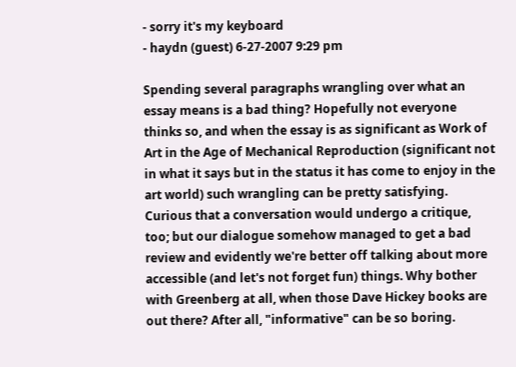- sorry it's my keyboard
- haydn (guest) 6-27-2007 9:29 pm

Spending several paragraphs wrangling over what an essay means is a bad thing? Hopefully not everyone thinks so, and when the essay is as significant as Work of Art in the Age of Mechanical Reproduction (significant not in what it says but in the status it has come to enjoy in the art world) such wrangling can be pretty satisfying. Curious that a conversation would undergo a critique, too; but our dialogue somehow managed to get a bad review and evidently we're better off talking about more accessible (and let's not forget fun) things. Why bother with Greenberg at all, when those Dave Hickey books are out there? After all, "informative" can be so boring.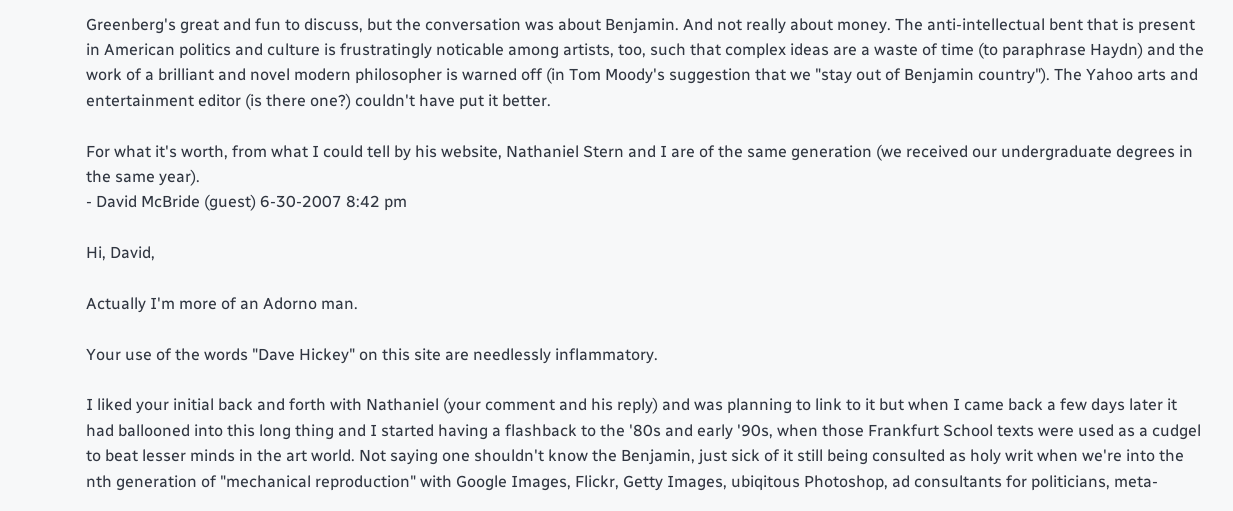Greenberg's great and fun to discuss, but the conversation was about Benjamin. And not really about money. The anti-intellectual bent that is present in American politics and culture is frustratingly noticable among artists, too, such that complex ideas are a waste of time (to paraphrase Haydn) and the work of a brilliant and novel modern philosopher is warned off (in Tom Moody's suggestion that we "stay out of Benjamin country"). The Yahoo arts and entertainment editor (is there one?) couldn't have put it better.

For what it's worth, from what I could tell by his website, Nathaniel Stern and I are of the same generation (we received our undergraduate degrees in the same year).
- David McBride (guest) 6-30-2007 8:42 pm

Hi, David,

Actually I'm more of an Adorno man.

Your use of the words "Dave Hickey" on this site are needlessly inflammatory.

I liked your initial back and forth with Nathaniel (your comment and his reply) and was planning to link to it but when I came back a few days later it had ballooned into this long thing and I started having a flashback to the '80s and early '90s, when those Frankfurt School texts were used as a cudgel to beat lesser minds in the art world. Not saying one shouldn't know the Benjamin, just sick of it still being consulted as holy writ when we're into the nth generation of "mechanical reproduction" with Google Images, Flickr, Getty Images, ubiqitous Photoshop, ad consultants for politicians, meta-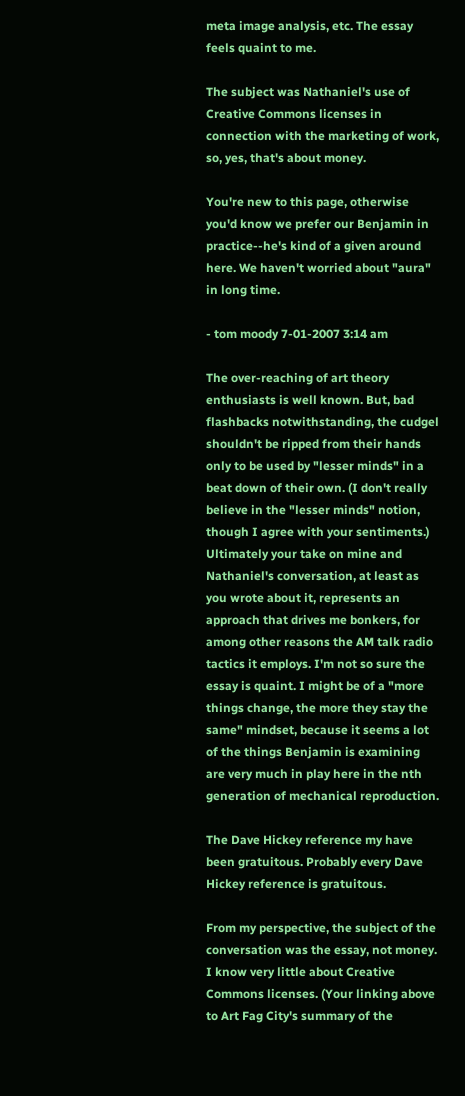meta image analysis, etc. The essay feels quaint to me.

The subject was Nathaniel's use of Creative Commons licenses in connection with the marketing of work, so, yes, that's about money.

You're new to this page, otherwise you'd know we prefer our Benjamin in practice--he's kind of a given around here. We haven't worried about "aura" in long time.

- tom moody 7-01-2007 3:14 am

The over-reaching of art theory enthusiasts is well known. But, bad flashbacks notwithstanding, the cudgel shouldn't be ripped from their hands only to be used by "lesser minds" in a beat down of their own. (I don't really believe in the "lesser minds" notion, though I agree with your sentiments.) Ultimately your take on mine and Nathaniel's conversation, at least as you wrote about it, represents an approach that drives me bonkers, for among other reasons the AM talk radio tactics it employs. I'm not so sure the essay is quaint. I might be of a "more things change, the more they stay the same" mindset, because it seems a lot of the things Benjamin is examining are very much in play here in the nth generation of mechanical reproduction.

The Dave Hickey reference my have been gratuitous. Probably every Dave Hickey reference is gratuitous.

From my perspective, the subject of the conversation was the essay, not money. I know very little about Creative Commons licenses. (Your linking above to Art Fag City's summary of the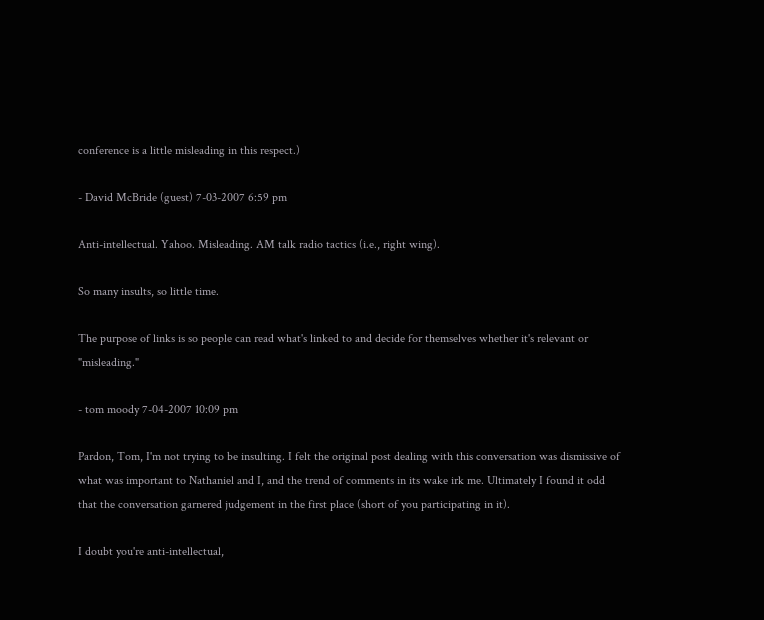conference is a little misleading in this respect.)

- David McBride (guest) 7-03-2007 6:59 pm

Anti-intellectual. Yahoo. Misleading. AM talk radio tactics (i.e., right wing).

So many insults, so little time.

The purpose of links is so people can read what's linked to and decide for themselves whether it's relevant or "misleading."

- tom moody 7-04-2007 10:09 pm

Pardon, Tom, I'm not trying to be insulting. I felt the original post dealing with this conversation was dismissive of what was important to Nathaniel and I, and the trend of comments in its wake irk me. Ultimately I found it odd that the conversation garnered judgement in the first place (short of you participating in it).

I doubt you're anti-intellectual,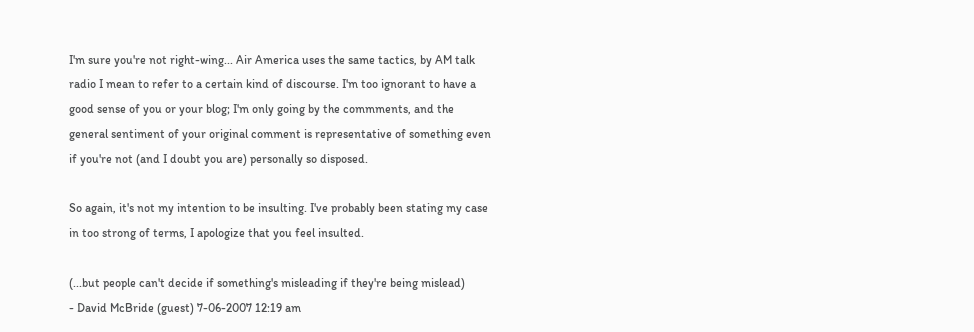I'm sure you're not right-wing... Air America uses the same tactics, by AM talk radio I mean to refer to a certain kind of discourse. I'm too ignorant to have a good sense of you or your blog; I'm only going by the commments, and the general sentiment of your original comment is representative of something even if you're not (and I doubt you are) personally so disposed.

So again, it's not my intention to be insulting. I've probably been stating my case in too strong of terms, I apologize that you feel insulted.

(...but people can't decide if something's misleading if they're being mislead)
- David McBride (guest) 7-06-2007 12:19 am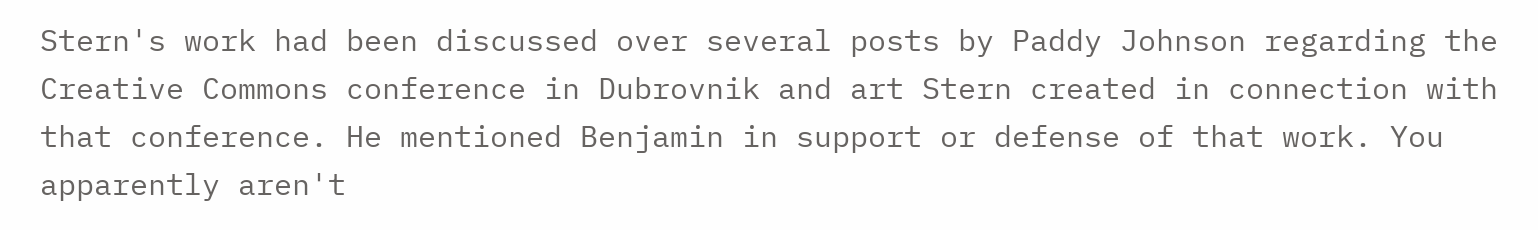Stern's work had been discussed over several posts by Paddy Johnson regarding the Creative Commons conference in Dubrovnik and art Stern created in connection with that conference. He mentioned Benjamin in support or defense of that work. You apparently aren't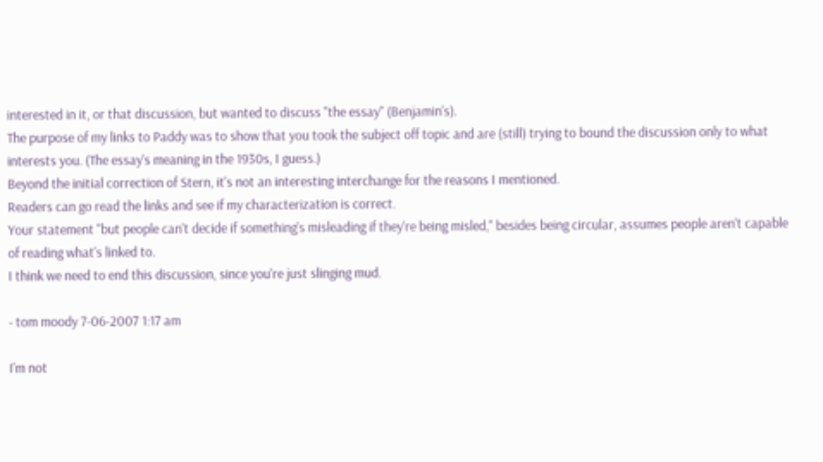interested in it, or that discussion, but wanted to discuss "the essay" (Benjamin's).
The purpose of my links to Paddy was to show that you took the subject off topic and are (still) trying to bound the discussion only to what interests you. (The essay's meaning in the 1930s, I guess.)
Beyond the initial correction of Stern, it's not an interesting interchange for the reasons I mentioned.
Readers can go read the links and see if my characterization is correct.
Your statement "but people can't decide if something's misleading if they're being misled," besides being circular, assumes people aren't capable of reading what's linked to.
I think we need to end this discussion, since you're just slinging mud.

- tom moody 7-06-2007 1:17 am

I'm not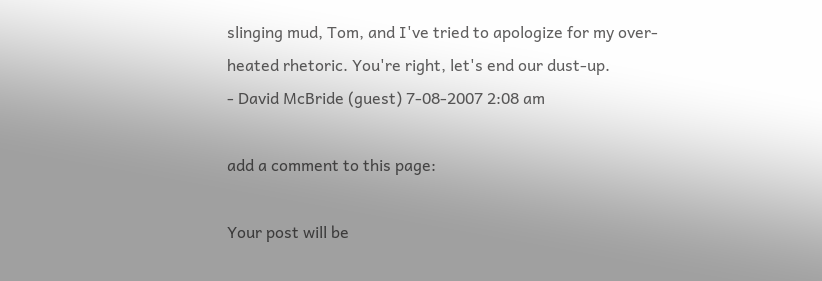slinging mud, Tom, and I've tried to apologize for my over-heated rhetoric. You're right, let's end our dust-up.
- David McBride (guest) 7-08-2007 2:08 am

add a comment to this page:

Your post will be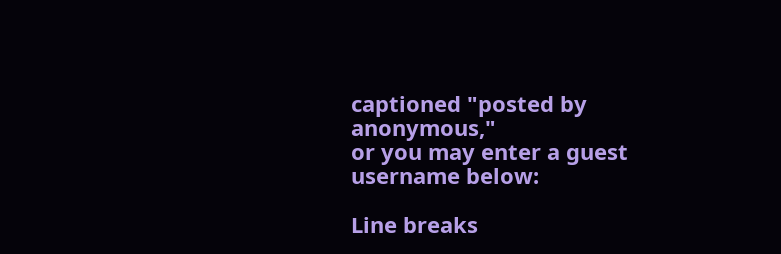captioned "posted by anonymous,"
or you may enter a guest username below:

Line breaks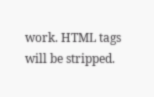work. HTML tags will be stripped.